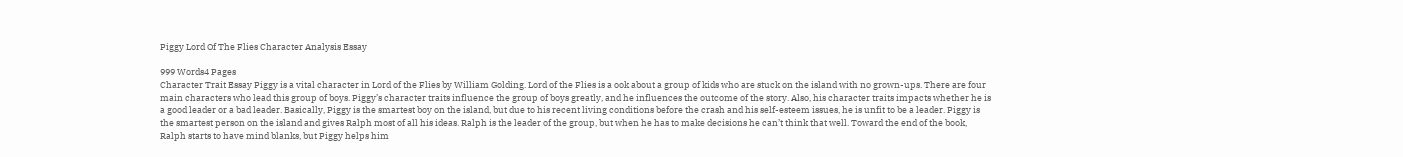Piggy Lord Of The Flies Character Analysis Essay

999 Words4 Pages
Character Trait Essay Piggy is a vital character in Lord of the Flies by William Golding. Lord of the Flies is a ook about a group of kids who are stuck on the island with no grown-ups. There are four main characters who lead this group of boys. Piggy’s character traits influence the group of boys greatly, and he influences the outcome of the story. Also, his character traits impacts whether he is a good leader or a bad leader. Basically, Piggy is the smartest boy on the island, but due to his recent living conditions before the crash and his self-esteem issues, he is unfit to be a leader. Piggy is the smartest person on the island and gives Ralph most of all his ideas. Ralph is the leader of the group, but when he has to make decisions he can’t think that well. Toward the end of the book, Ralph starts to have mind blanks, but Piggy helps him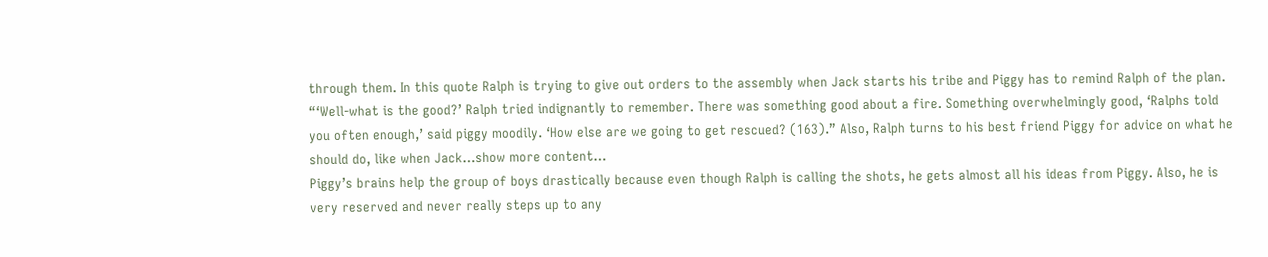through them. In this quote Ralph is trying to give out orders to the assembly when Jack starts his tribe and Piggy has to remind Ralph of the plan. “‘Well-what is the good?’ Ralph tried indignantly to remember. There was something good about a fire. Something overwhelmingly good, ‘Ralphs told you often enough,’ said piggy moodily. ‘How else are we going to get rescued? (163).” Also, Ralph turns to his best friend Piggy for advice on what he should do, like when Jack…show more content…
Piggy’s brains help the group of boys drastically because even though Ralph is calling the shots, he gets almost all his ideas from Piggy. Also, he is very reserved and never really steps up to any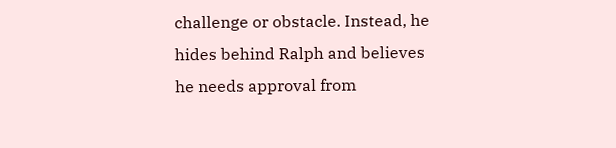challenge or obstacle. Instead, he hides behind Ralph and believes he needs approval from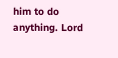him to do anything. Lord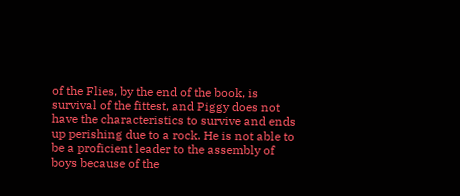of the Flies, by the end of the book, is survival of the fittest, and Piggy does not have the characteristics to survive and ends up perishing due to a rock. He is not able to be a proficient leader to the assembly of boys because of the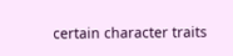certain character traits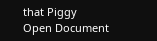that Piggy
Open Document